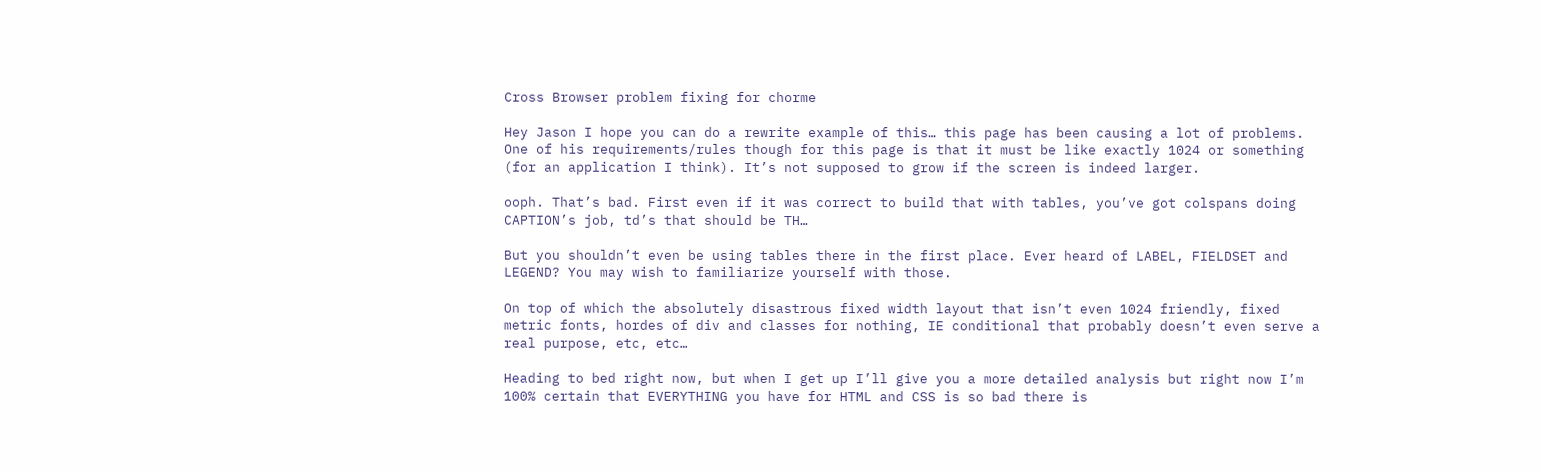Cross Browser problem fixing for chorme

Hey Jason I hope you can do a rewrite example of this… this page has been causing a lot of problems. One of his requirements/rules though for this page is that it must be like exactly 1024 or something (for an application I think). It’s not supposed to grow if the screen is indeed larger.

ooph. That’s bad. First even if it was correct to build that with tables, you’ve got colspans doing CAPTION’s job, td’s that should be TH…

But you shouldn’t even be using tables there in the first place. Ever heard of LABEL, FIELDSET and LEGEND? You may wish to familiarize yourself with those.

On top of which the absolutely disastrous fixed width layout that isn’t even 1024 friendly, fixed metric fonts, hordes of div and classes for nothing, IE conditional that probably doesn’t even serve a real purpose, etc, etc…

Heading to bed right now, but when I get up I’ll give you a more detailed analysis but right now I’m 100% certain that EVERYTHING you have for HTML and CSS is so bad there is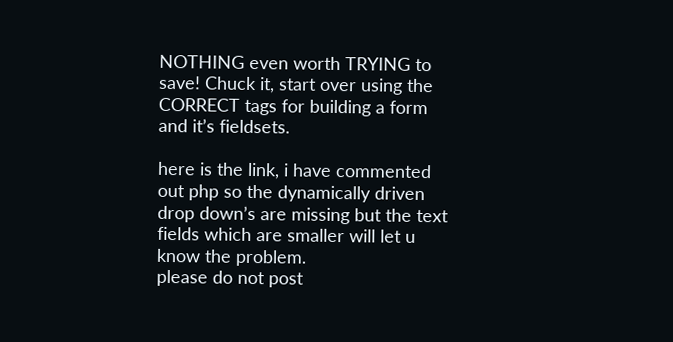NOTHING even worth TRYING to save! Chuck it, start over using the CORRECT tags for building a form and it’s fieldsets.

here is the link, i have commented out php so the dynamically driven drop down’s are missing but the text fields which are smaller will let u know the problem.
please do not post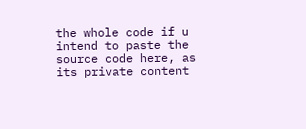the whole code if u intend to paste the source code here, as its private content